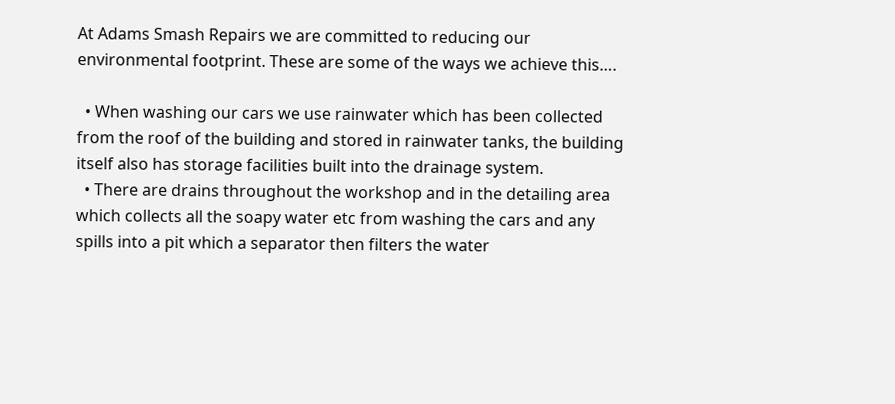At Adams Smash Repairs we are committed to reducing our environmental footprint. These are some of the ways we achieve this….

  • When washing our cars we use rainwater which has been collected from the roof of the building and stored in rainwater tanks, the building itself also has storage facilities built into the drainage system.
  • There are drains throughout the workshop and in the detailing area which collects all the soapy water etc from washing the cars and any spills into a pit which a separator then filters the water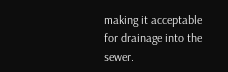making it acceptable for drainage into the sewer.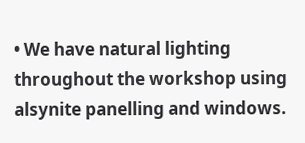• We have natural lighting throughout the workshop using alsynite panelling and windows.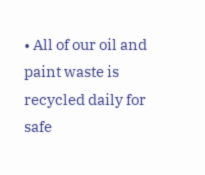• All of our oil and paint waste is recycled daily for safe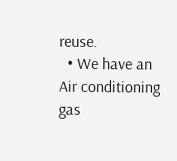reuse.
  • We have an Air conditioning gas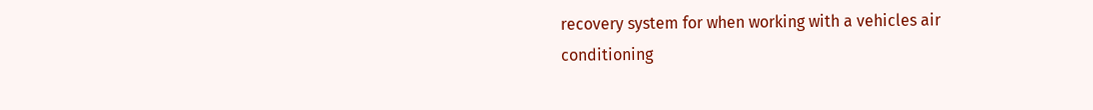recovery system for when working with a vehicles air conditioning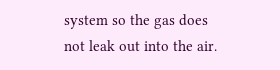system so the gas does not leak out into the air.